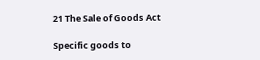21 The Sale of Goods Act

Specific goods to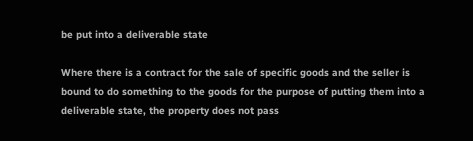be put into a deliverable state

Where there is a contract for the sale of specific goods and the seller is bound to do something to the goods for the purpose of putting them into a deliverable state, the property does not pass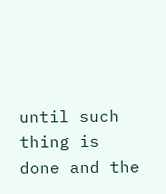until such thing is done and the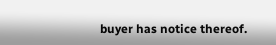buyer has notice thereof.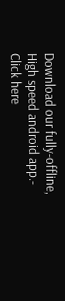Download our fully-offline, High speed android app.- Click here